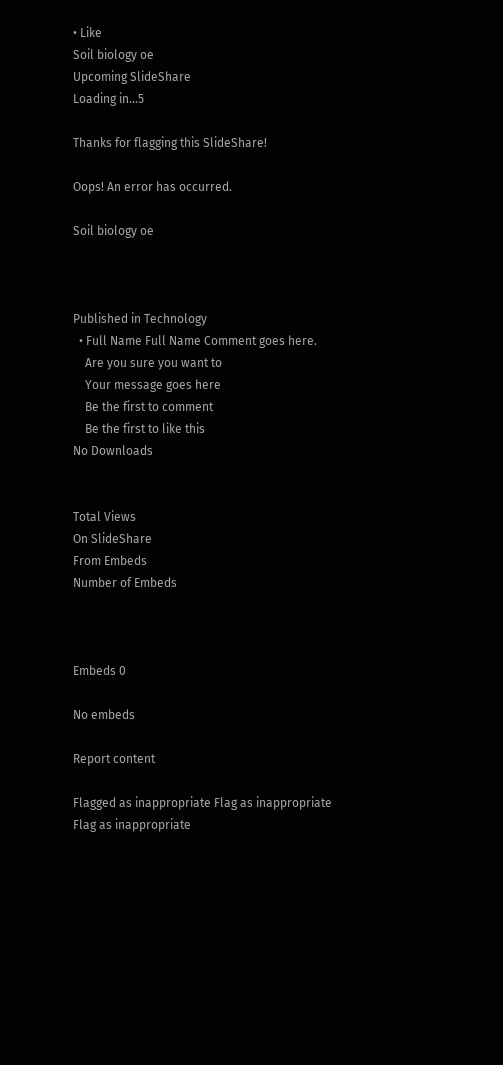• Like
Soil biology oe
Upcoming SlideShare
Loading in...5

Thanks for flagging this SlideShare!

Oops! An error has occurred.

Soil biology oe



Published in Technology
  • Full Name Full Name Comment goes here.
    Are you sure you want to
    Your message goes here
    Be the first to comment
    Be the first to like this
No Downloads


Total Views
On SlideShare
From Embeds
Number of Embeds



Embeds 0

No embeds

Report content

Flagged as inappropriate Flag as inappropriate
Flag as inappropriate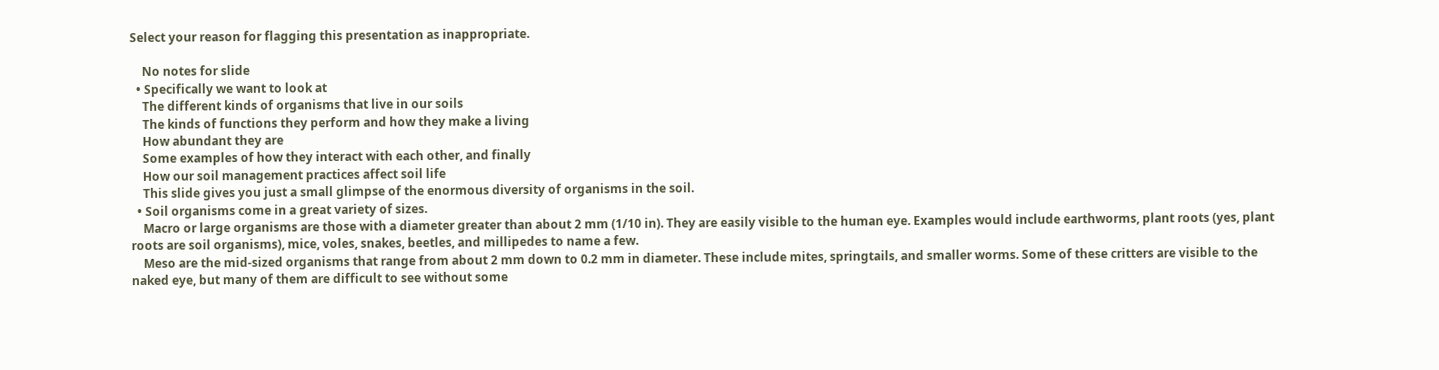Select your reason for flagging this presentation as inappropriate.

    No notes for slide
  • Specifically we want to look at
    The different kinds of organisms that live in our soils
    The kinds of functions they perform and how they make a living
    How abundant they are
    Some examples of how they interact with each other, and finally
    How our soil management practices affect soil life
    This slide gives you just a small glimpse of the enormous diversity of organisms in the soil.
  • Soil organisms come in a great variety of sizes.
    Macro or large organisms are those with a diameter greater than about 2 mm (1/10 in). They are easily visible to the human eye. Examples would include earthworms, plant roots (yes, plant roots are soil organisms), mice, voles, snakes, beetles, and millipedes to name a few.
    Meso are the mid-sized organisms that range from about 2 mm down to 0.2 mm in diameter. These include mites, springtails, and smaller worms. Some of these critters are visible to the naked eye, but many of them are difficult to see without some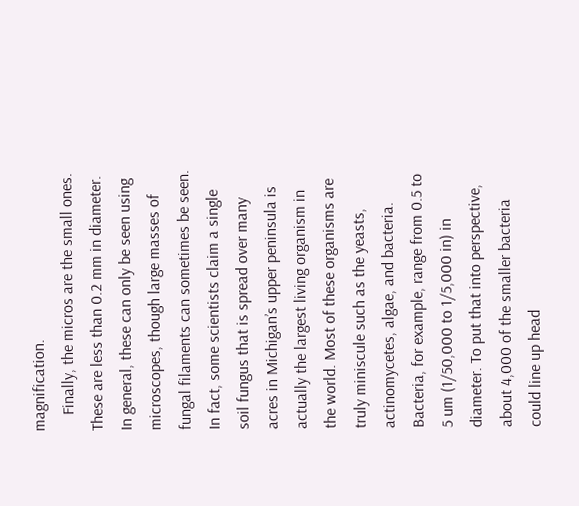magnification.
    Finally, the micros are the small ones. These are less than 0.2 mm in diameter. In general, these can only be seen using microscopes, though large masses of fungal filaments can sometimes be seen. In fact, some scientists claim a single soil fungus that is spread over many acres in Michigan’s upper peninsula is actually the largest living organism in the world. Most of these organisms are truly miniscule such as the yeasts, actinomycetes, algae, and bacteria. Bacteria, for example, range from 0.5 to 5 um (1/50,000 to 1/5,000 in) in diameter. To put that into perspective, about 4,000 of the smaller bacteria could line up head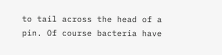to tail across the head of a pin. Of course bacteria have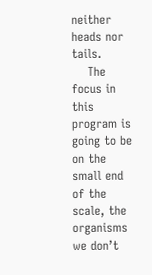neither heads nor tails.
    The focus in this program is going to be on the small end of the scale, the organisms we don’t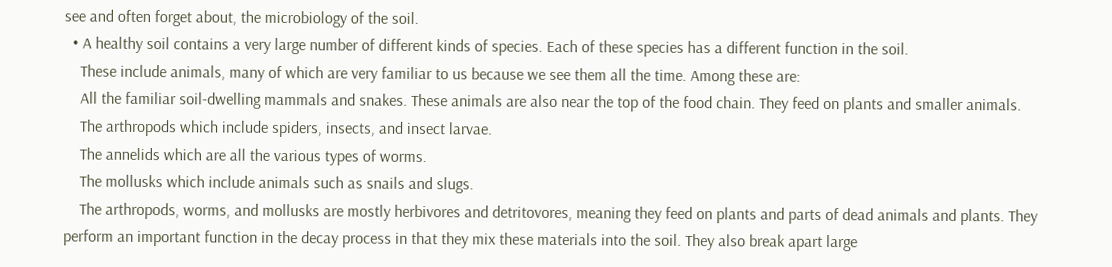see and often forget about, the microbiology of the soil.
  • A healthy soil contains a very large number of different kinds of species. Each of these species has a different function in the soil.
    These include animals, many of which are very familiar to us because we see them all the time. Among these are:
    All the familiar soil-dwelling mammals and snakes. These animals are also near the top of the food chain. They feed on plants and smaller animals.
    The arthropods which include spiders, insects, and insect larvae.
    The annelids which are all the various types of worms.
    The mollusks which include animals such as snails and slugs.
    The arthropods, worms, and mollusks are mostly herbivores and detritovores, meaning they feed on plants and parts of dead animals and plants. They perform an important function in the decay process in that they mix these materials into the soil. They also break apart large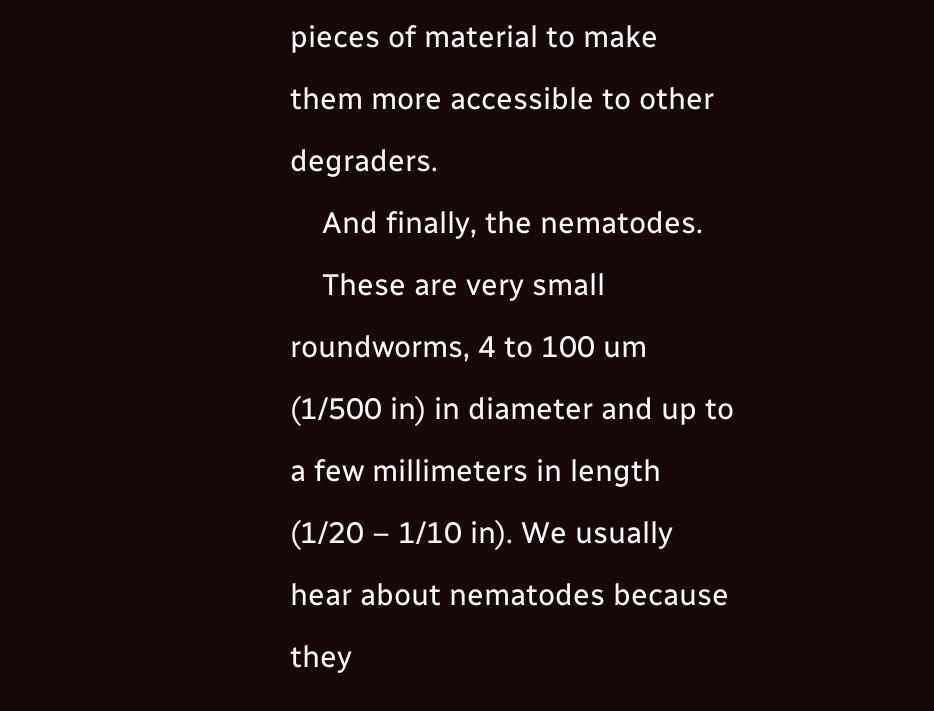pieces of material to make them more accessible to other degraders.
    And finally, the nematodes.
    These are very small roundworms, 4 to 100 um (1/500 in) in diameter and up to a few millimeters in length (1/20 – 1/10 in). We usually hear about nematodes because they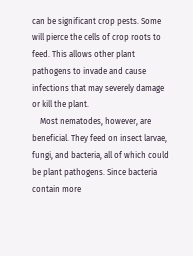can be significant crop pests. Some will pierce the cells of crop roots to feed. This allows other plant pathogens to invade and cause infections that may severely damage or kill the plant.
    Most nematodes, however, are beneficial. They feed on insect larvae, fungi, and bacteria, all of which could be plant pathogens. Since bacteria contain more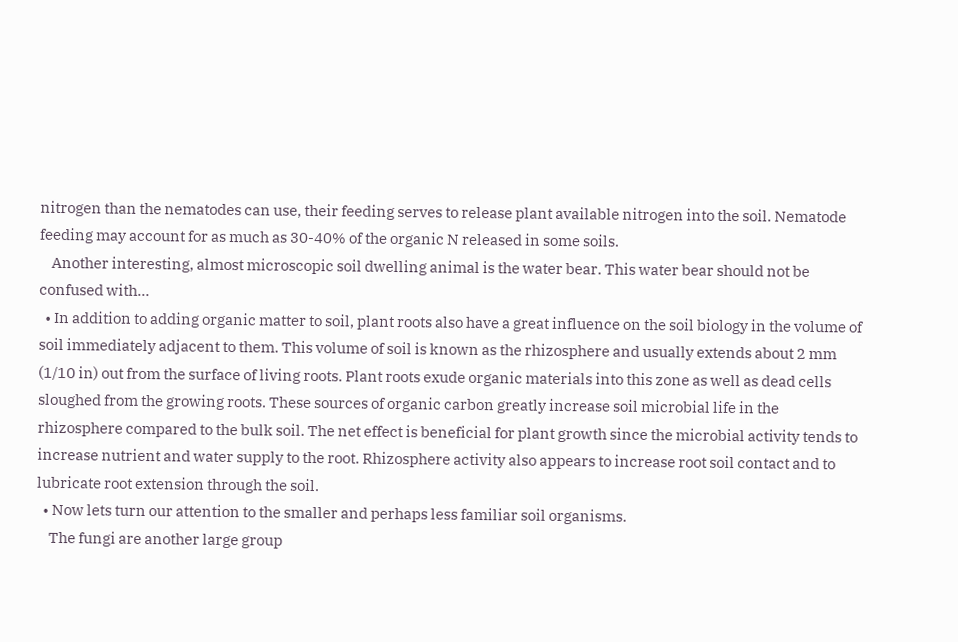nitrogen than the nematodes can use, their feeding serves to release plant available nitrogen into the soil. Nematode feeding may account for as much as 30-40% of the organic N released in some soils.
    Another interesting, almost microscopic soil dwelling animal is the water bear. This water bear should not be confused with…
  • In addition to adding organic matter to soil, plant roots also have a great influence on the soil biology in the volume of soil immediately adjacent to them. This volume of soil is known as the rhizosphere and usually extends about 2 mm (1/10 in) out from the surface of living roots. Plant roots exude organic materials into this zone as well as dead cells sloughed from the growing roots. These sources of organic carbon greatly increase soil microbial life in the rhizosphere compared to the bulk soil. The net effect is beneficial for plant growth since the microbial activity tends to increase nutrient and water supply to the root. Rhizosphere activity also appears to increase root soil contact and to lubricate root extension through the soil.
  • Now lets turn our attention to the smaller and perhaps less familiar soil organisms.
    The fungi are another large group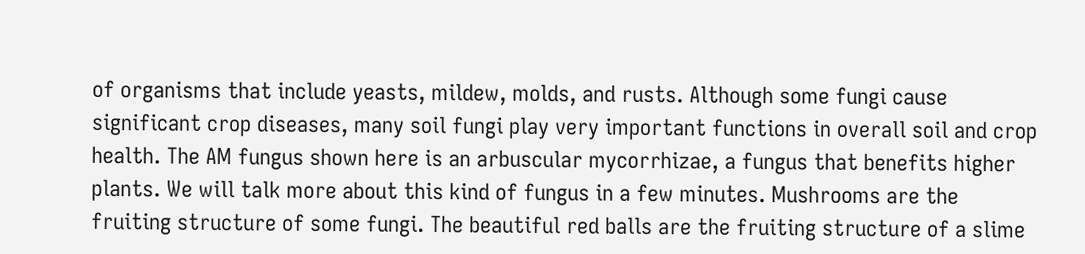of organisms that include yeasts, mildew, molds, and rusts. Although some fungi cause significant crop diseases, many soil fungi play very important functions in overall soil and crop health. The AM fungus shown here is an arbuscular mycorrhizae, a fungus that benefits higher plants. We will talk more about this kind of fungus in a few minutes. Mushrooms are the fruiting structure of some fungi. The beautiful red balls are the fruiting structure of a slime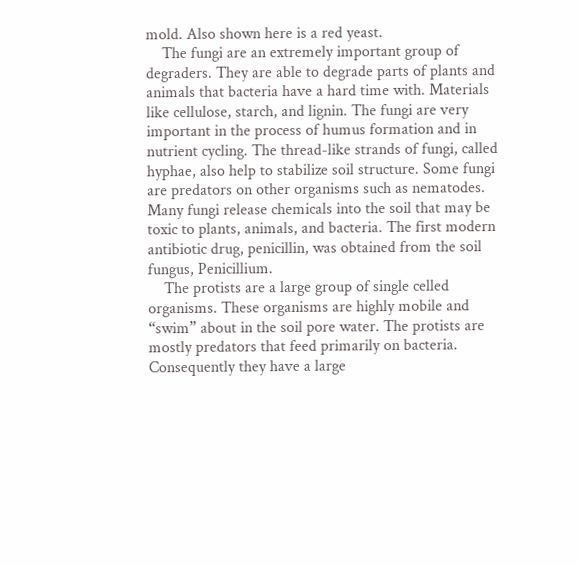mold. Also shown here is a red yeast.
    The fungi are an extremely important group of degraders. They are able to degrade parts of plants and animals that bacteria have a hard time with. Materials like cellulose, starch, and lignin. The fungi are very important in the process of humus formation and in nutrient cycling. The thread-like strands of fungi, called hyphae, also help to stabilize soil structure. Some fungi are predators on other organisms such as nematodes. Many fungi release chemicals into the soil that may be toxic to plants, animals, and bacteria. The first modern antibiotic drug, penicillin, was obtained from the soil fungus, Penicillium.
    The protists are a large group of single celled organisms. These organisms are highly mobile and “swim” about in the soil pore water. The protists are mostly predators that feed primarily on bacteria. Consequently they have a large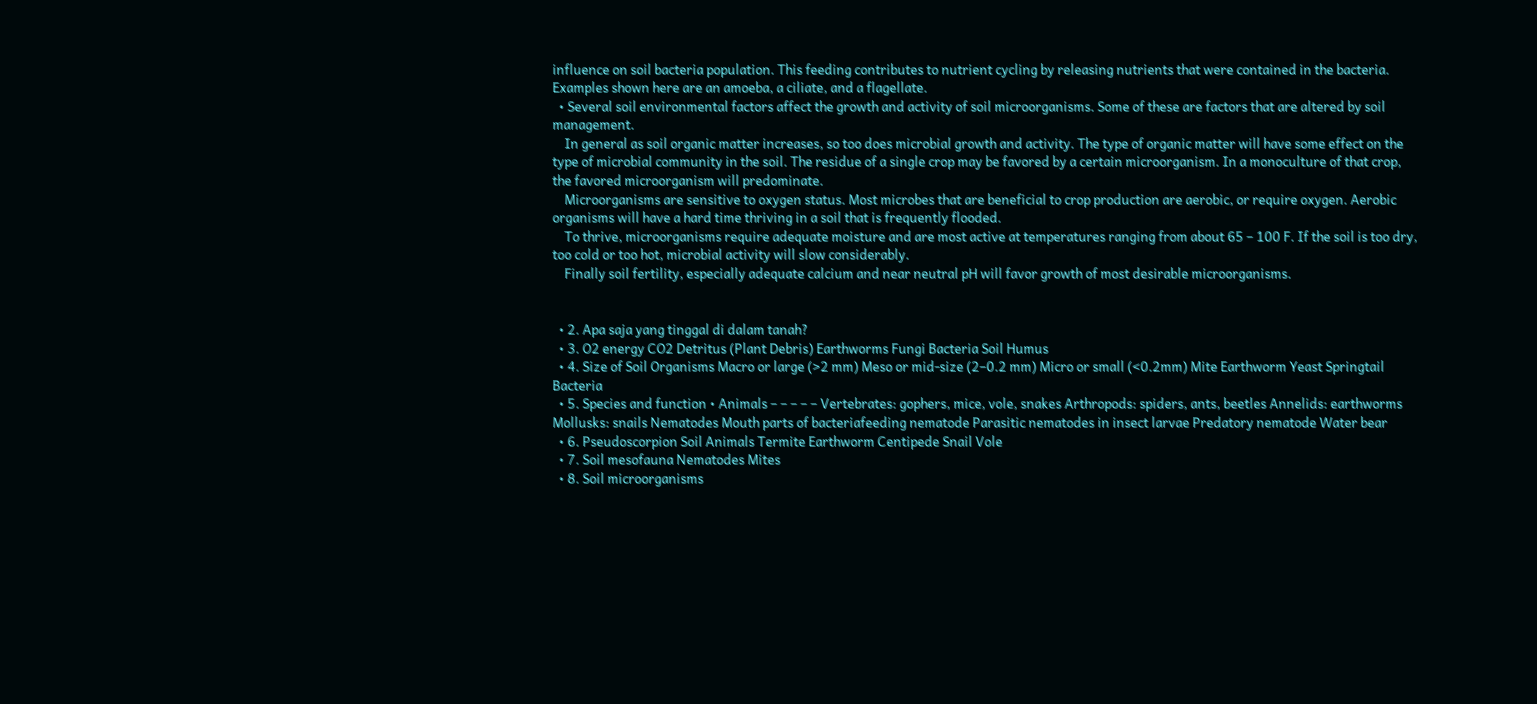influence on soil bacteria population. This feeding contributes to nutrient cycling by releasing nutrients that were contained in the bacteria. Examples shown here are an amoeba, a ciliate, and a flagellate.
  • Several soil environmental factors affect the growth and activity of soil microorganisms. Some of these are factors that are altered by soil management.
    In general as soil organic matter increases, so too does microbial growth and activity. The type of organic matter will have some effect on the type of microbial community in the soil. The residue of a single crop may be favored by a certain microorganism. In a monoculture of that crop, the favored microorganism will predominate.
    Microorganisms are sensitive to oxygen status. Most microbes that are beneficial to crop production are aerobic, or require oxygen. Aerobic organisms will have a hard time thriving in a soil that is frequently flooded.
    To thrive, microorganisms require adequate moisture and are most active at temperatures ranging from about 65 – 100 F. If the soil is too dry, too cold or too hot, microbial activity will slow considerably.
    Finally soil fertility, especially adequate calcium and near neutral pH will favor growth of most desirable microorganisms.


  • 2. Apa saja yang tinggal di dalam tanah?
  • 3. O2 energy CO2 Detritus (Plant Debris) Earthworms Fungi Bacteria Soil Humus
  • 4. Size of Soil Organisms Macro or large (>2 mm) Meso or mid-size (2–0.2 mm) Micro or small (<0.2mm) Mite Earthworm Yeast Springtail Bacteria
  • 5. Species and function • Animals – – – – – Vertebrates: gophers, mice, vole, snakes Arthropods: spiders, ants, beetles Annelids: earthworms Mollusks: snails Nematodes Mouth parts of bacteriafeeding nematode Parasitic nematodes in insect larvae Predatory nematode Water bear
  • 6. Pseudoscorpion Soil Animals Termite Earthworm Centipede Snail Vole
  • 7. Soil mesofauna Nematodes Mites
  • 8. Soil microorganisms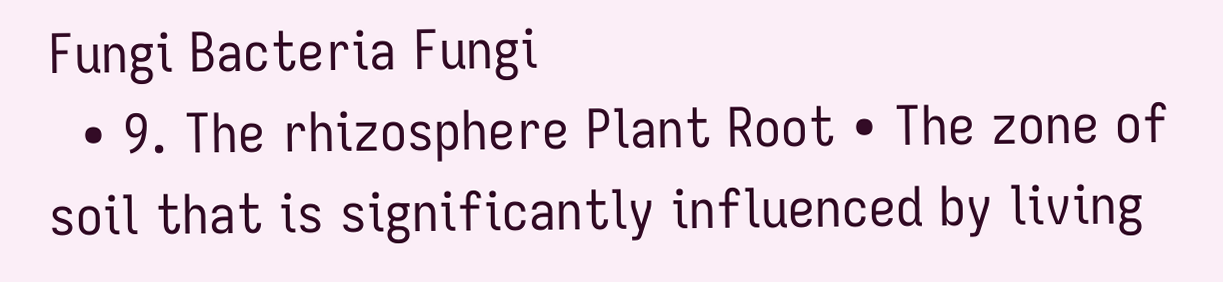Fungi Bacteria Fungi
  • 9. The rhizosphere Plant Root • The zone of soil that is significantly influenced by living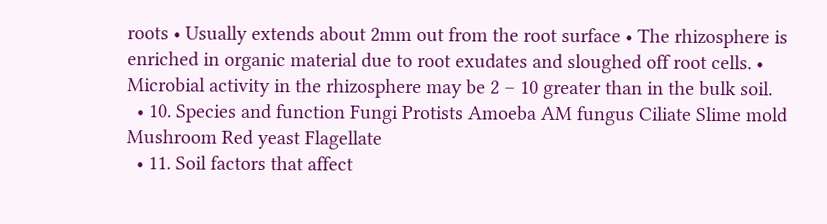roots • Usually extends about 2mm out from the root surface • The rhizosphere is enriched in organic material due to root exudates and sloughed off root cells. • Microbial activity in the rhizosphere may be 2 – 10 greater than in the bulk soil.
  • 10. Species and function Fungi Protists Amoeba AM fungus Ciliate Slime mold Mushroom Red yeast Flagellate
  • 11. Soil factors that affect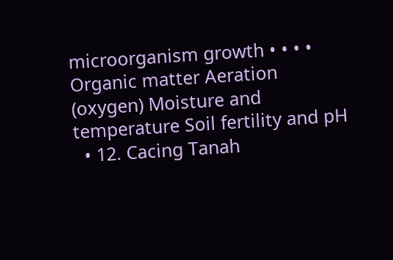microorganism growth • • • • Organic matter Aeration (oxygen) Moisture and temperature Soil fertility and pH
  • 12. Cacing Tanah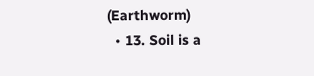(Earthworm)
  • 13. Soil is a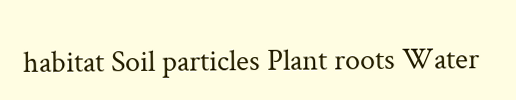habitat Soil particles Plant roots Water